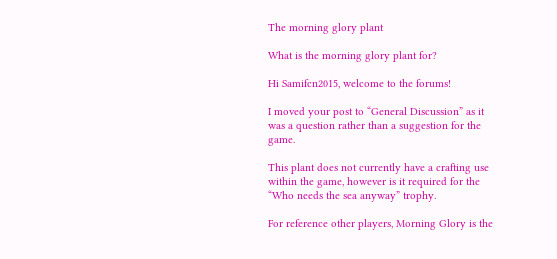The morning glory plant

What is the morning glory plant for?

Hi Samifcn2015, welcome to the forums!

I moved your post to “General Discussion” as it was a question rather than a suggestion for the game.

This plant does not currently have a crafting use within the game, however is it required for the “Who needs the sea anyway” trophy.

For reference other players, Morning Glory is the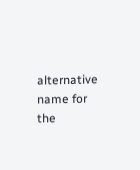alternative name for the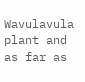Wavulavula plant and as far as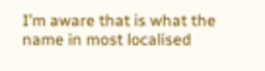I’m aware that is what the name in most localised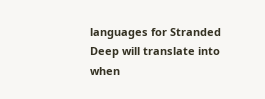languages for Stranded Deep will translate into when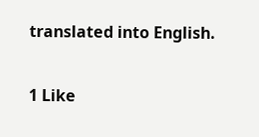translated into English.

1 Like